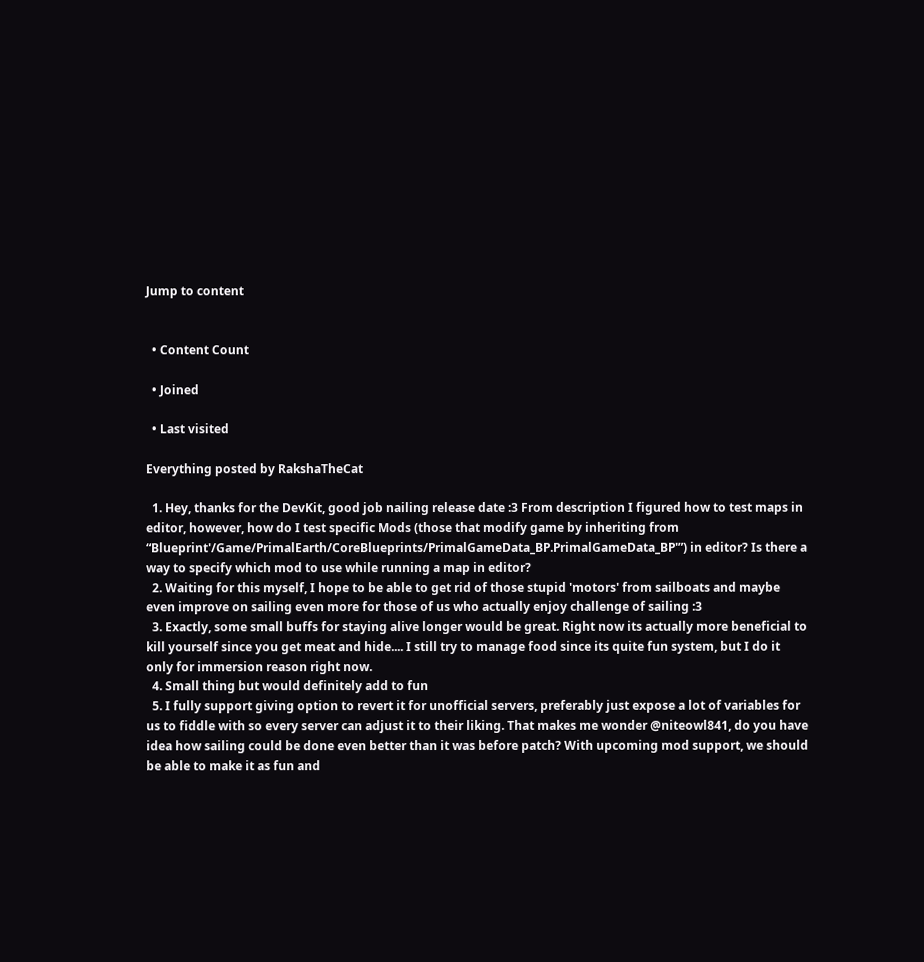Jump to content


  • Content Count

  • Joined

  • Last visited

Everything posted by RakshaTheCat

  1. Hey, thanks for the DevKit, good job nailing release date :3 From description I figured how to test maps in editor, however, how do I test specific Mods (those that modify game by inheriting from “Blueprint'/Game/PrimalEarth/CoreBlueprints/PrimalGameData_BP.PrimalGameData_BP'”) in editor? Is there a way to specify which mod to use while running a map in editor?
  2. Waiting for this myself, I hope to be able to get rid of those stupid 'motors' from sailboats and maybe even improve on sailing even more for those of us who actually enjoy challenge of sailing :3
  3. Exactly, some small buffs for staying alive longer would be great. Right now its actually more beneficial to kill yourself since you get meat and hide.... I still try to manage food since its quite fun system, but I do it only for immersion reason right now.
  4. Small thing but would definitely add to fun
  5. I fully support giving option to revert it for unofficial servers, preferably just expose a lot of variables for us to fiddle with so every server can adjust it to their liking. That makes me wonder @niteowl841, do you have idea how sailing could be done even better than it was before patch? With upcoming mod support, we should be able to make it as fun and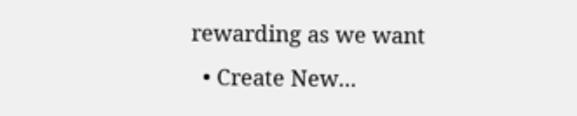rewarding as we want
  • Create New...